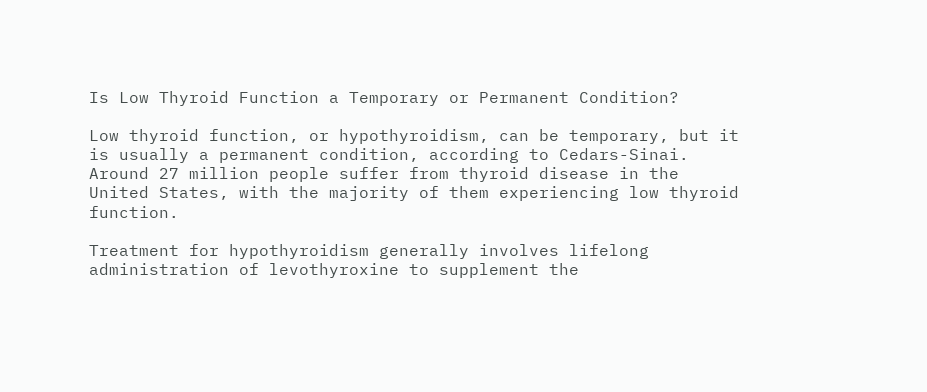Is Low Thyroid Function a Temporary or Permanent Condition?

Low thyroid function, or hypothyroidism, can be temporary, but it is usually a permanent condition, according to Cedars-Sinai. Around 27 million people suffer from thyroid disease in the United States, with the majority of them experiencing low thyroid function.

Treatment for hypothyroidism generally involves lifelong administration of levothyroxine to supplement the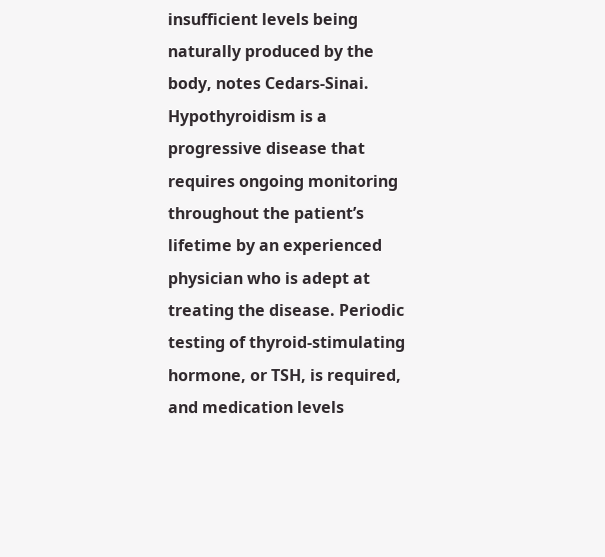insufficient levels being naturally produced by the body, notes Cedars-Sinai. Hypothyroidism is a progressive disease that requires ongoing monitoring throughout the patient’s lifetime by an experienced physician who is adept at treating the disease. Periodic testing of thyroid-stimulating hormone, or TSH, is required, and medication levels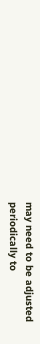may need to be adjusted periodically to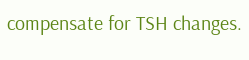compensate for TSH changes.